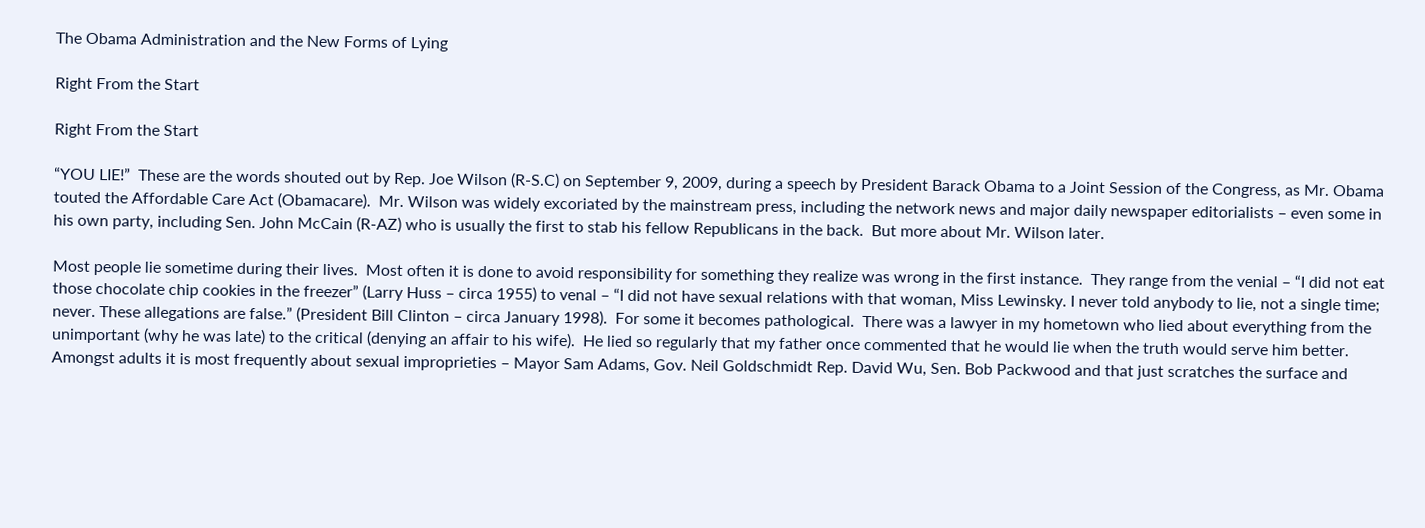The Obama Administration and the New Forms of Lying

Right From the Start

Right From the Start

“YOU LIE!”  These are the words shouted out by Rep. Joe Wilson (R-S.C) on September 9, 2009, during a speech by President Barack Obama to a Joint Session of the Congress, as Mr. Obama touted the Affordable Care Act (Obamacare).  Mr. Wilson was widely excoriated by the mainstream press, including the network news and major daily newspaper editorialists – even some in his own party, including Sen. John McCain (R-AZ) who is usually the first to stab his fellow Republicans in the back.  But more about Mr. Wilson later.

Most people lie sometime during their lives.  Most often it is done to avoid responsibility for something they realize was wrong in the first instance.  They range from the venial – “I did not eat those chocolate chip cookies in the freezer” (Larry Huss – circa 1955) to venal – “I did not have sexual relations with that woman, Miss Lewinsky. I never told anybody to lie, not a single time; never. These allegations are false.” (President Bill Clinton – circa January 1998).  For some it becomes pathological.  There was a lawyer in my hometown who lied about everything from the unimportant (why he was late) to the critical (denying an affair to his wife).  He lied so regularly that my father once commented that he would lie when the truth would serve him better.  Amongst adults it is most frequently about sexual improprieties – Mayor Sam Adams, Gov. Neil Goldschmidt Rep. David Wu, Sen. Bob Packwood and that just scratches the surface and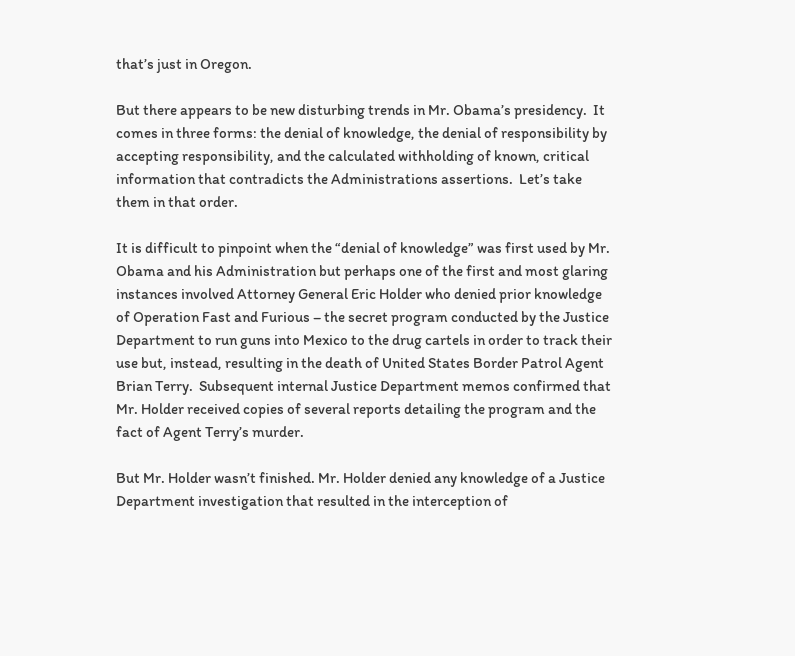that’s just in Oregon.

But there appears to be new disturbing trends in Mr. Obama’s presidency.  It comes in three forms: the denial of knowledge, the denial of responsibility by accepting responsibility, and the calculated withholding of known, critical information that contradicts the Administrations assertions.  Let’s take them in that order.

It is difficult to pinpoint when the “denial of knowledge” was first used by Mr. Obama and his Administration but perhaps one of the first and most glaring instances involved Attorney General Eric Holder who denied prior knowledge of Operation Fast and Furious – the secret program conducted by the Justice Department to run guns into Mexico to the drug cartels in order to track their use but, instead, resulting in the death of United States Border Patrol Agent Brian Terry.  Subsequent internal Justice Department memos confirmed that Mr. Holder received copies of several reports detailing the program and the fact of Agent Terry’s murder.

But Mr. Holder wasn’t finished. Mr. Holder denied any knowledge of a Justice Department investigation that resulted in the interception of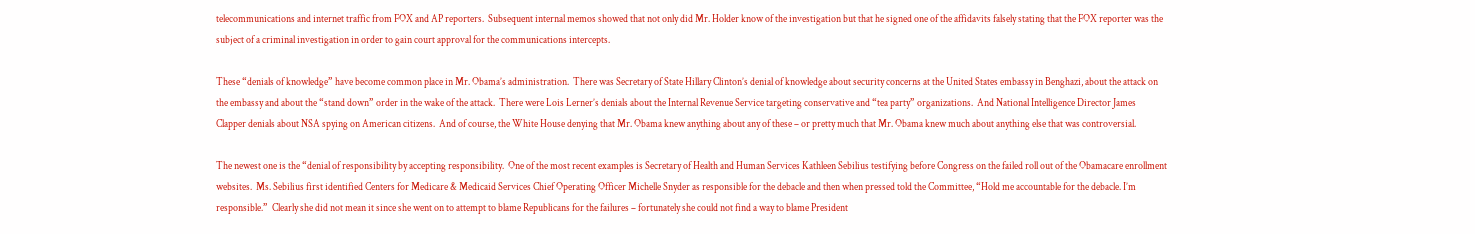telecommunications and internet traffic from FOX and AP reporters.  Subsequent internal memos showed that not only did Mr. Holder know of the investigation but that he signed one of the affidavits falsely stating that the FOX reporter was the subject of a criminal investigation in order to gain court approval for the communications intercepts.

These “denials of knowledge” have become common place in Mr. Obama’s administration.  There was Secretary of State Hillary Clinton’s denial of knowledge about security concerns at the United States embassy in Benghazi, about the attack on the embassy and about the “stand down” order in the wake of the attack.  There were Lois Lerner’s denials about the Internal Revenue Service targeting conservative and “tea party” organizations.  And National Intelligence Director James Clapper denials about NSA spying on American citizens.  And of course, the White House denying that Mr. Obama knew anything about any of these – or pretty much that Mr. Obama knew much about anything else that was controversial.

The newest one is the “denial of responsibility by accepting responsibility.  One of the most recent examples is Secretary of Health and Human Services Kathleen Sebilius testifying before Congress on the failed roll out of the Obamacare enrollment websites.  Ms. Sebilius first identified Centers for Medicare & Medicaid Services Chief Operating Officer Michelle Snyder as responsible for the debacle and then when pressed told the Committee, “Hold me accountable for the debacle. I’m responsible.”  Clearly she did not mean it since she went on to attempt to blame Republicans for the failures – fortunately she could not find a way to blame President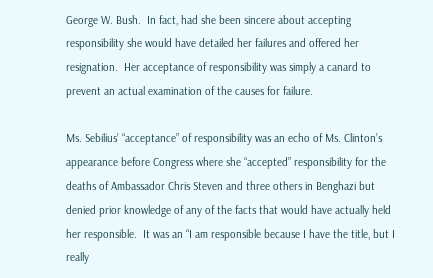George W. Bush.  In fact, had she been sincere about accepting responsibility she would have detailed her failures and offered her resignation.  Her acceptance of responsibility was simply a canard to prevent an actual examination of the causes for failure.

Ms. Sebilius’ “acceptance” of responsibility was an echo of Ms. Clinton’s appearance before Congress where she “accepted” responsibility for the deaths of Ambassador Chris Steven and three others in Benghazi but denied prior knowledge of any of the facts that would have actually held her responsible.  It was an “I am responsible because I have the title, but I really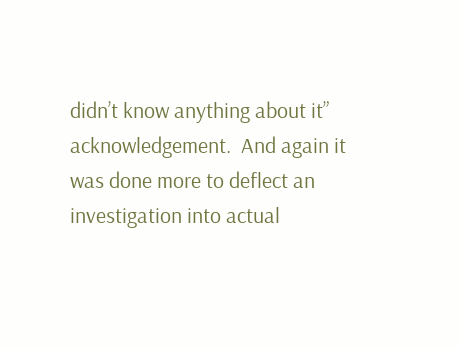didn’t know anything about it” acknowledgement.  And again it was done more to deflect an investigation into actual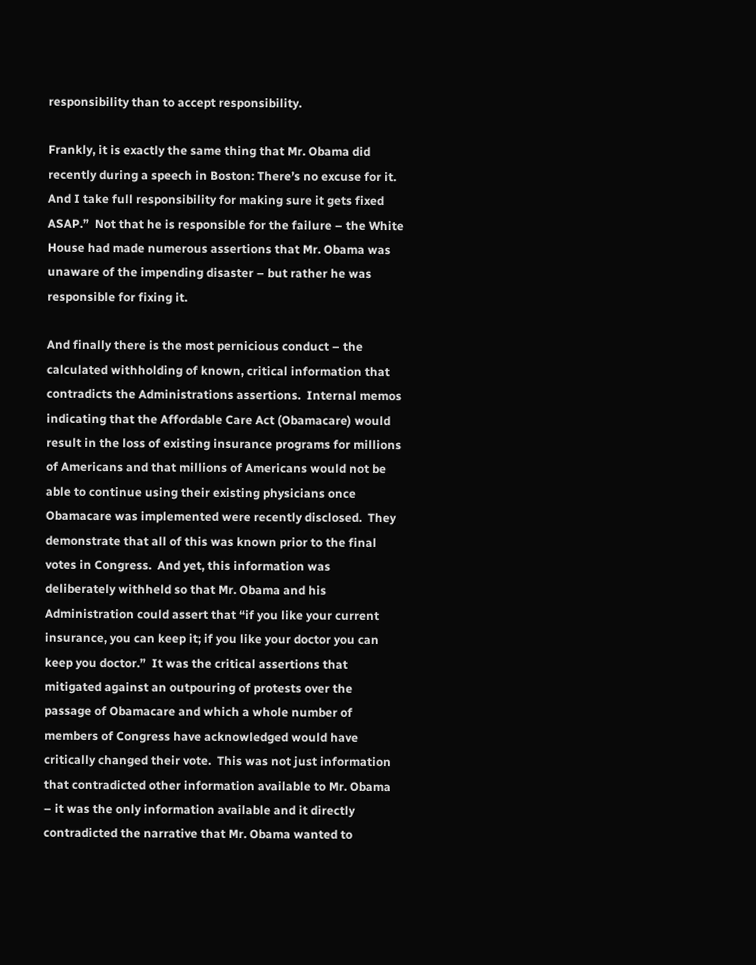responsibility than to accept responsibility.

Frankly, it is exactly the same thing that Mr. Obama did recently during a speech in Boston: There’s no excuse for it. And I take full responsibility for making sure it gets fixed ASAP.”  Not that he is responsible for the failure – the White House had made numerous assertions that Mr. Obama was unaware of the impending disaster – but rather he was responsible for fixing it.

And finally there is the most pernicious conduct – the calculated withholding of known, critical information that contradicts the Administrations assertions.  Internal memos indicating that the Affordable Care Act (Obamacare) would result in the loss of existing insurance programs for millions of Americans and that millions of Americans would not be able to continue using their existing physicians once Obamacare was implemented were recently disclosed.  They demonstrate that all of this was known prior to the final votes in Congress.  And yet, this information was deliberately withheld so that Mr. Obama and his Administration could assert that “if you like your current insurance, you can keep it; if you like your doctor you can keep you doctor.”  It was the critical assertions that mitigated against an outpouring of protests over the passage of Obamacare and which a whole number of members of Congress have acknowledged would have critically changed their vote.  This was not just information that contradicted other information available to Mr. Obama – it was the only information available and it directly contradicted the narrative that Mr. Obama wanted to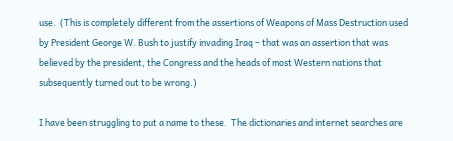use.  (This is completely different from the assertions of Weapons of Mass Destruction used by President George W. Bush to justify invading Iraq – that was an assertion that was believed by the president, the Congress and the heads of most Western nations that subsequently turned out to be wrong.)

I have been struggling to put a name to these.  The dictionaries and internet searches are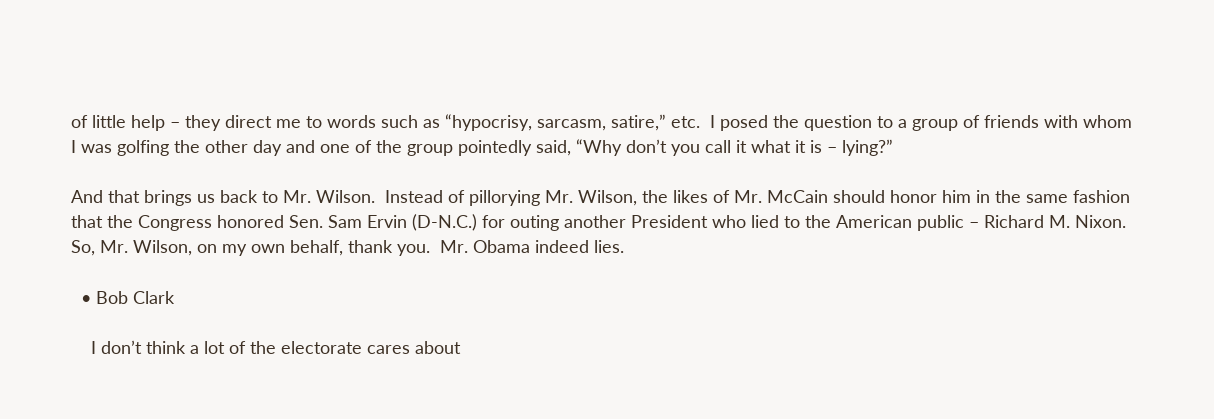of little help – they direct me to words such as “hypocrisy, sarcasm, satire,” etc.  I posed the question to a group of friends with whom I was golfing the other day and one of the group pointedly said, “Why don’t you call it what it is – lying?”

And that brings us back to Mr. Wilson.  Instead of pillorying Mr. Wilson, the likes of Mr. McCain should honor him in the same fashion that the Congress honored Sen. Sam Ervin (D-N.C.) for outing another President who lied to the American public – Richard M. Nixon. So, Mr. Wilson, on my own behalf, thank you.  Mr. Obama indeed lies.

  • Bob Clark

    I don’t think a lot of the electorate cares about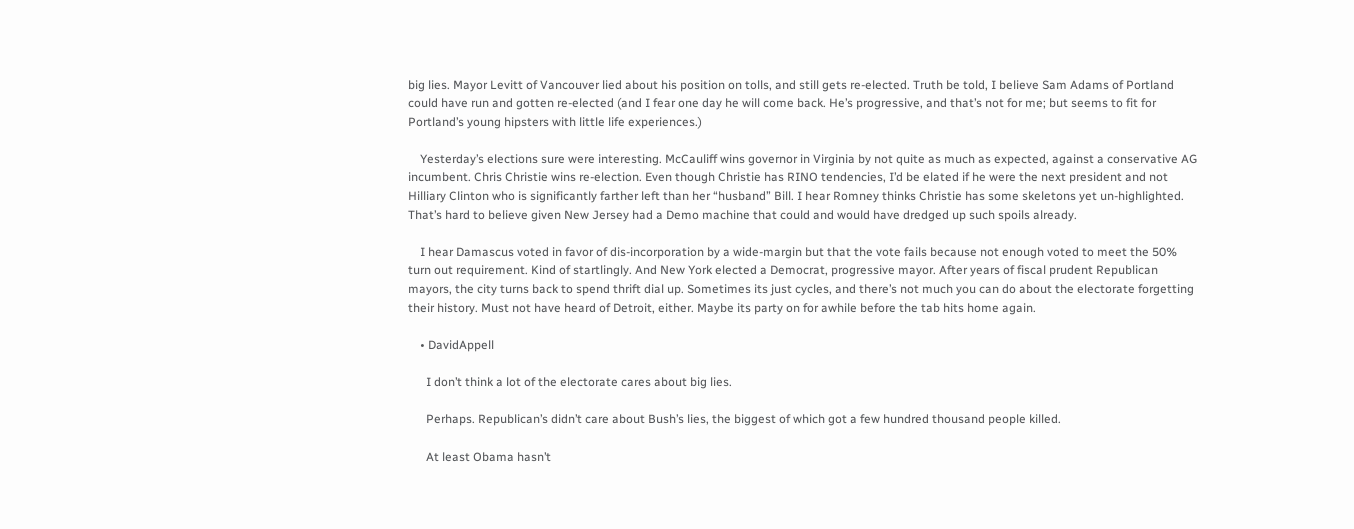big lies. Mayor Levitt of Vancouver lied about his position on tolls, and still gets re-elected. Truth be told, I believe Sam Adams of Portland could have run and gotten re-elected (and I fear one day he will come back. He’s progressive, and that’s not for me; but seems to fit for Portland’s young hipsters with little life experiences.)

    Yesterday’s elections sure were interesting. McCauliff wins governor in Virginia by not quite as much as expected, against a conservative AG incumbent. Chris Christie wins re-election. Even though Christie has RINO tendencies, I’d be elated if he were the next president and not Hilliary Clinton who is significantly farther left than her “husband” Bill. I hear Romney thinks Christie has some skeletons yet un-highlighted. That’s hard to believe given New Jersey had a Demo machine that could and would have dredged up such spoils already.

    I hear Damascus voted in favor of dis-incorporation by a wide-margin but that the vote fails because not enough voted to meet the 50% turn out requirement. Kind of startlingly. And New York elected a Democrat, progressive mayor. After years of fiscal prudent Republican mayors, the city turns back to spend thrift dial up. Sometimes its just cycles, and there’s not much you can do about the electorate forgetting their history. Must not have heard of Detroit, either. Maybe its party on for awhile before the tab hits home again.

    • DavidAppell

      I don’t think a lot of the electorate cares about big lies.

      Perhaps. Republican’s didn’t care about Bush’s lies, the biggest of which got a few hundred thousand people killed.

      At least Obama hasn’t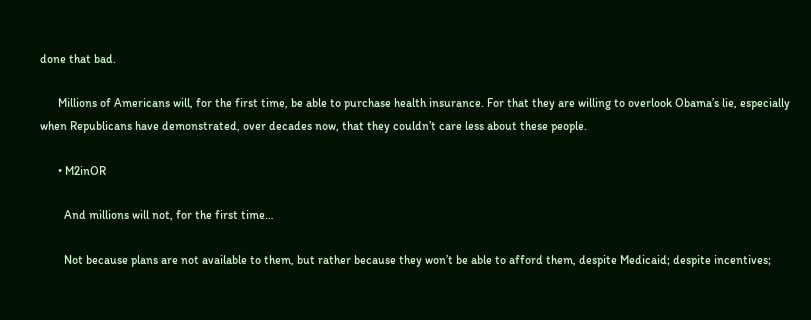done that bad.

      Millions of Americans will, for the first time, be able to purchase health insurance. For that they are willing to overlook Obama’s lie, especially when Republicans have demonstrated, over decades now, that they couldn’t care less about these people.

      • M2inOR

        And millions will not, for the first time…

        Not because plans are not available to them, but rather because they won’t be able to afford them, despite Medicaid; despite incentives;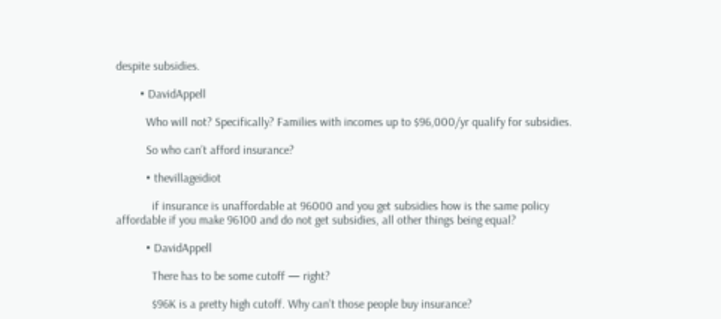despite subsidies.

        • DavidAppell

          Who will not? Specifically? Families with incomes up to $96,000/yr qualify for subsidies.

          So who can’t afford insurance?

          • thevillageidiot

            if insurance is unaffordable at 96000 and you get subsidies how is the same policy affordable if you make 96100 and do not get subsidies, all other things being equal?

          • DavidAppell

            There has to be some cutoff — right?

            $96K is a pretty high cutoff. Why can’t those people buy insurance?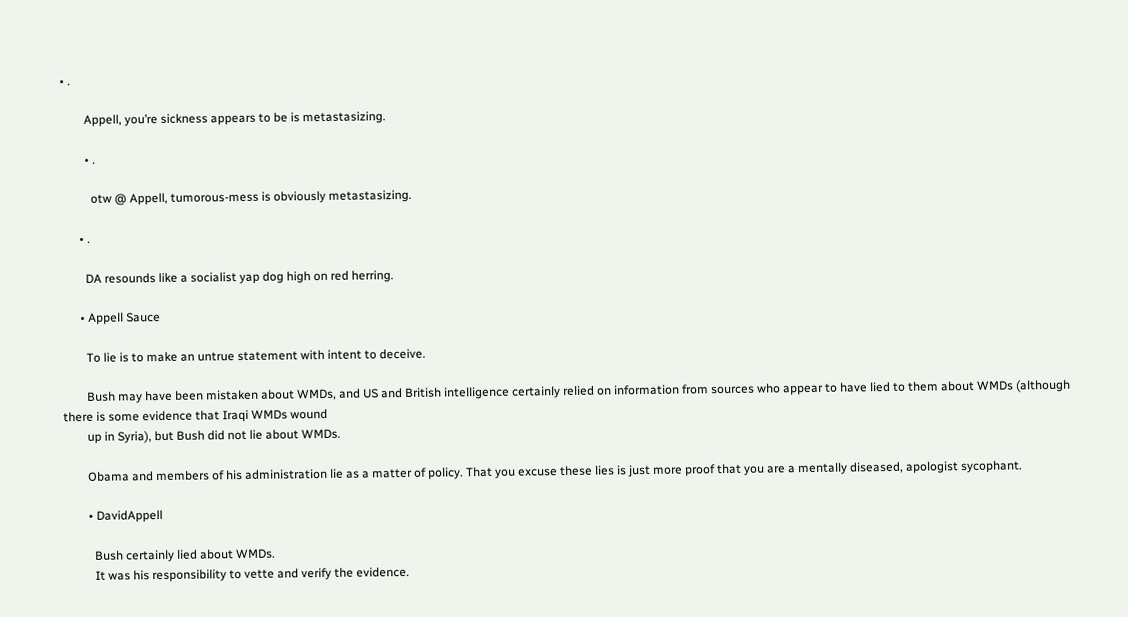• .

        Appell, you’re sickness appears to be is metastasizing.

        • .

          otw @ Appell, tumorous-mess is obviously metastasizing.

      • .

        DA resounds like a socialist yap dog high on red herring.

      • Appell Sauce

        To lie is to make an untrue statement with intent to deceive.

        Bush may have been mistaken about WMDs, and US and British intelligence certainly relied on information from sources who appear to have lied to them about WMDs (although there is some evidence that Iraqi WMDs wound
        up in Syria), but Bush did not lie about WMDs.

        Obama and members of his administration lie as a matter of policy. That you excuse these lies is just more proof that you are a mentally diseased, apologist sycophant.

        • DavidAppell

          Bush certainly lied about WMDs.
          It was his responsibility to vette and verify the evidence.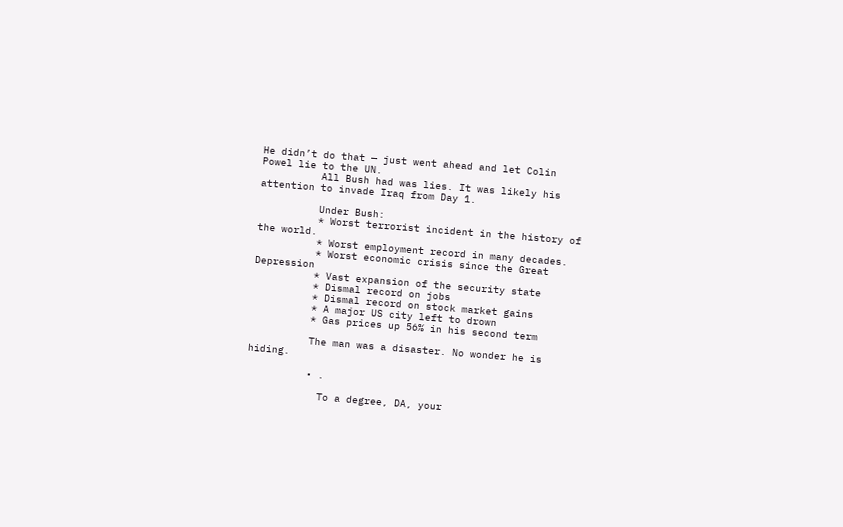He didn’t do that — just went ahead and let Colin Powel lie to the UN.
          All Bush had was lies. It was likely his attention to invade Iraq from Day 1.

          Under Bush:
          * Worst terrorist incident in the history of the world.
          * Worst employment record in many decades.
          * Worst economic crisis since the Great Depression
          * Vast expansion of the security state
          * Dismal record on jobs
          * Dismal record on stock market gains
          * A major US city left to drown
          * Gas prices up 56% in his second term

          The man was a disaster. No wonder he is hiding.

          • .

            To a degree, DA, your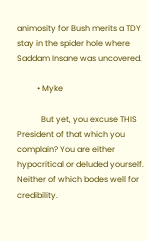animosity for Bush merits a TDY stay in the spider hole where Saddam Insane was uncovered.

          • Myke

            But yet, you excuse THIS President of that which you complain? You are either hypocritical or deluded yourself. Neither of which bodes well for credibility.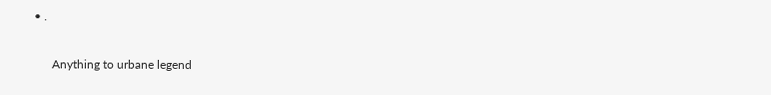• .

      Anything to urbane legend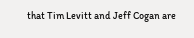that Tim Levitt and Jeff Cogan are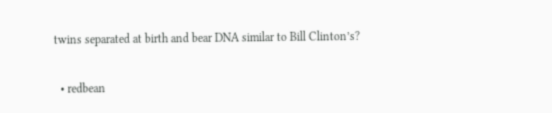twins separated at birth and bear DNA similar to Bill Clinton’s?

  • redbean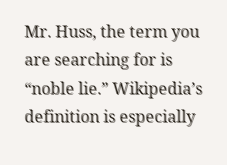Mr. Huss, the term you are searching for is “noble lie.” Wikipedia’s definition is especially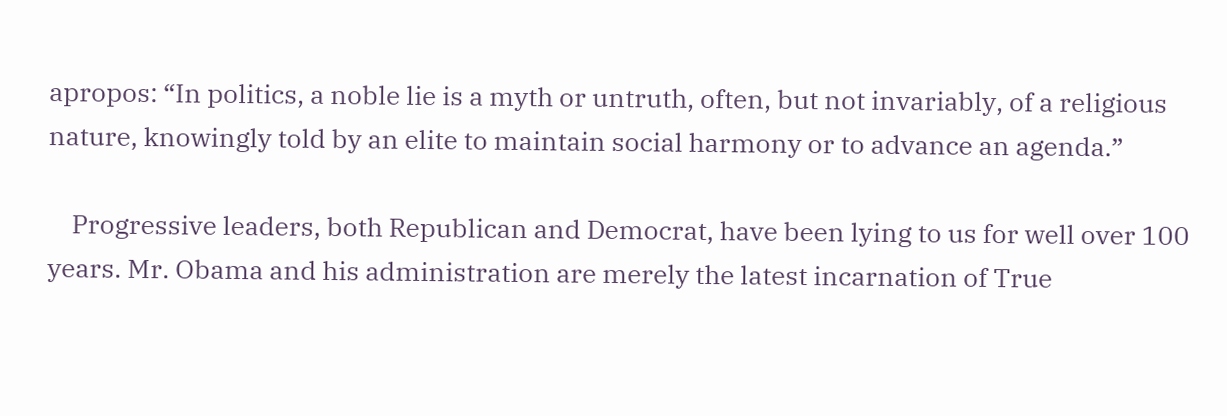apropos: “In politics, a noble lie is a myth or untruth, often, but not invariably, of a religious nature, knowingly told by an elite to maintain social harmony or to advance an agenda.”

    Progressive leaders, both Republican and Democrat, have been lying to us for well over 100 years. Mr. Obama and his administration are merely the latest incarnation of True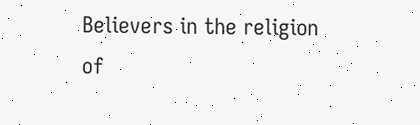Believers in the religion of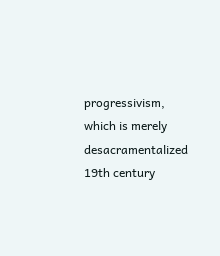progressivism, which is merely desacramentalized 19th century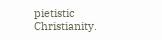pietistic Christianity.